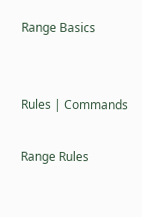Range Basics


Rules | Commands

Range Rules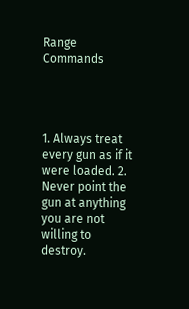Range Commands




1. Always treat every gun as if it were loaded. 2. Never point the gun at anything you are not willing to destroy.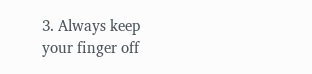3. Always keep your finger off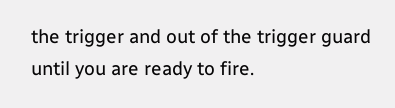the trigger and out of the trigger guard until you are ready to fire.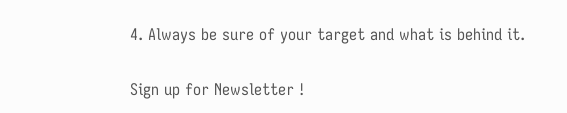4. Always be sure of your target and what is behind it.

Sign up for Newsletter !